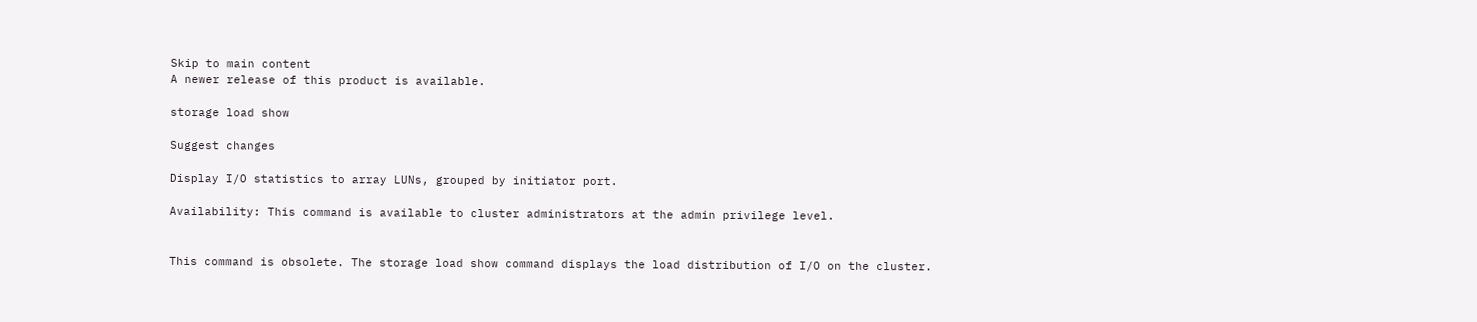Skip to main content
A newer release of this product is available.

storage load show

Suggest changes

Display I/O statistics to array LUNs, grouped by initiator port.

Availability: This command is available to cluster administrators at the admin privilege level.


This command is obsolete. The storage load show command displays the load distribution of I/O on the cluster.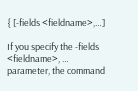{ [-fields <fieldname>,…]

If you specify the -fields <fieldname>, … parameter, the command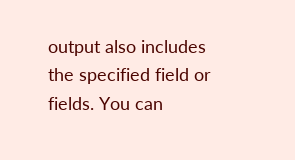output also includes the specified field or fields. You can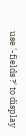use '-fields ?' to display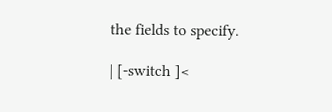the fields to specify.

| [-switch ]<